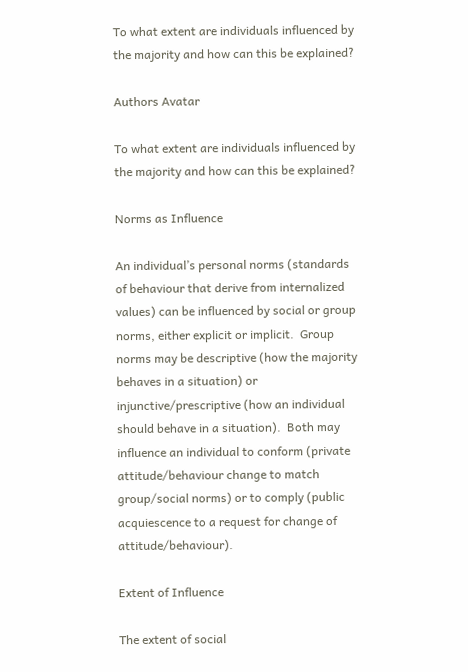To what extent are individuals influenced by the majority and how can this be explained?

Authors Avatar

To what extent are individuals influenced by the majority and how can this be explained?

Norms as Influence

An individual’s personal norms (standards of behaviour that derive from internalized values) can be influenced by social or group norms, either explicit or implicit.  Group norms may be descriptive (how the majority behaves in a situation) or injunctive/prescriptive (how an individual should behave in a situation).  Both may influence an individual to conform (private attitude/behaviour change to match group/social norms) or to comply (public acquiescence to a request for change of attitude/behaviour).

Extent of Influence

The extent of social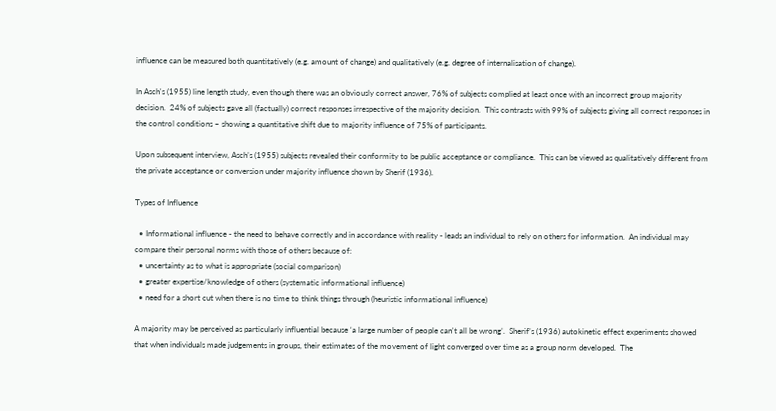influence can be measured both quantitatively (e.g. amount of change) and qualitatively (e.g. degree of internalisation of change).

In Asch's (1955) line length study, even though there was an obviously correct answer, 76% of subjects complied at least once with an incorrect group majority decision.  24% of subjects gave all (factually) correct responses irrespective of the majority decision.  This contrasts with 99% of subjects giving all correct responses in the control conditions – showing a quantitative shift due to majority influence of 75% of participants.

Upon subsequent interview, Asch’s (1955) subjects revealed their conformity to be public acceptance or compliance.  This can be viewed as qualitatively different from the private acceptance or conversion under majority influence shown by Sherif (1936).

Types of Influence

  • Informational influence - the need to behave correctly and in accordance with reality - leads an individual to rely on others for information.  An individual may compare their personal norms with those of others because of:
  • uncertainty as to what is appropriate (social comparison)
  • greater expertise/knowledge of others (systematic informational influence)
  • need for a short cut when there is no time to think things through (heuristic informational influence)

A majority may be perceived as particularly influential because ‘a large number of people can't all be wrong’.  Sherif’s (1936) autokinetic effect experiments showed that when individuals made judgements in groups, their estimates of the movement of light converged over time as a group norm developed.  The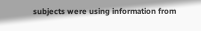subjects were using information from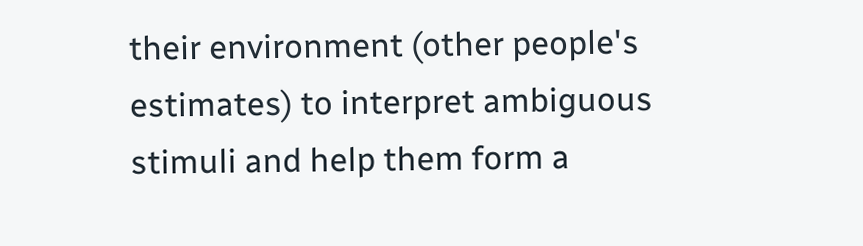their environment (other people's estimates) to interpret ambiguous stimuli and help them form a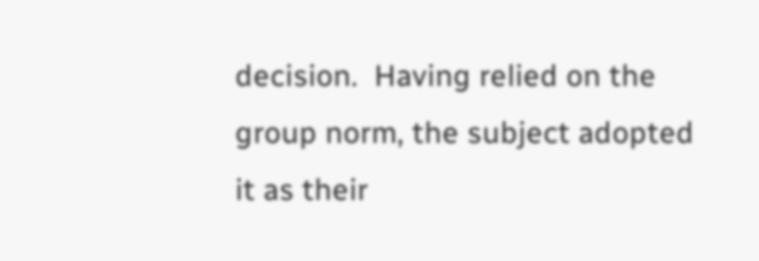decision.  Having relied on the group norm, the subject adopted it as their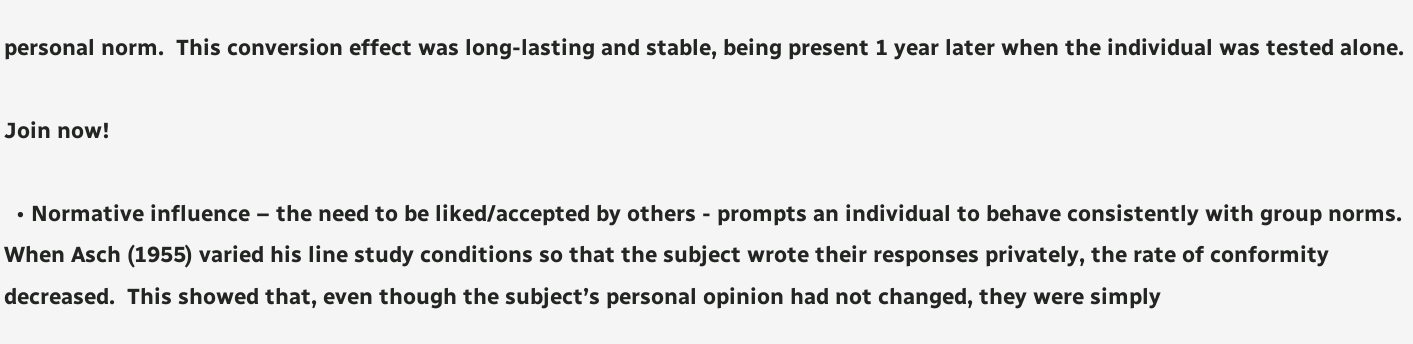personal norm.  This conversion effect was long-lasting and stable, being present 1 year later when the individual was tested alone.

Join now!

  • Normative influence – the need to be liked/accepted by others - prompts an individual to behave consistently with group norms.  When Asch (1955) varied his line study conditions so that the subject wrote their responses privately, the rate of conformity decreased.  This showed that, even though the subject’s personal opinion had not changed, they were simply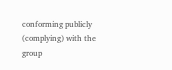conforming publicly (complying) with the group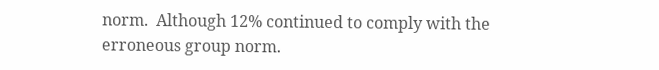norm.  Although 12% continued to comply with the erroneous group norm.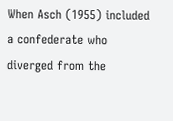When Asch (1955) included a confederate who diverged from the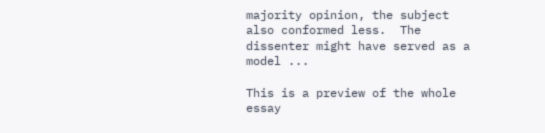majority opinion, the subject also conformed less.  The dissenter might have served as a model ...

This is a preview of the whole essay